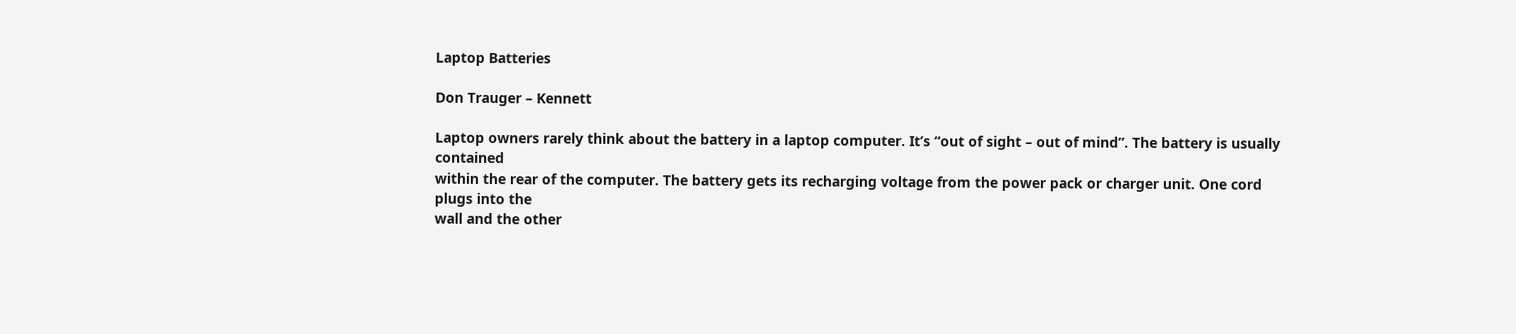Laptop Batteries

Don Trauger – Kennett

Laptop owners rarely think about the battery in a laptop computer. It’s “out of sight – out of mind”. The battery is usually contained
within the rear of the computer. The battery gets its recharging voltage from the power pack or charger unit. One cord plugs into the
wall and the other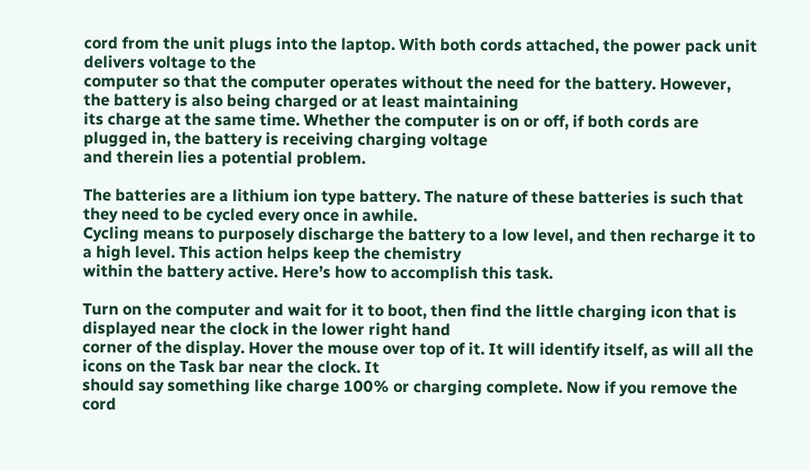cord from the unit plugs into the laptop. With both cords attached, the power pack unit delivers voltage to the
computer so that the computer operates without the need for the battery. However, the battery is also being charged or at least maintaining
its charge at the same time. Whether the computer is on or off, if both cords are plugged in, the battery is receiving charging voltage
and therein lies a potential problem.

The batteries are a lithium ion type battery. The nature of these batteries is such that they need to be cycled every once in awhile.
Cycling means to purposely discharge the battery to a low level, and then recharge it to a high level. This action helps keep the chemistry
within the battery active. Here’s how to accomplish this task.

Turn on the computer and wait for it to boot, then find the little charging icon that is displayed near the clock in the lower right hand
corner of the display. Hover the mouse over top of it. It will identify itself, as will all the icons on the Task bar near the clock. It
should say something like charge 100% or charging complete. Now if you remove the cord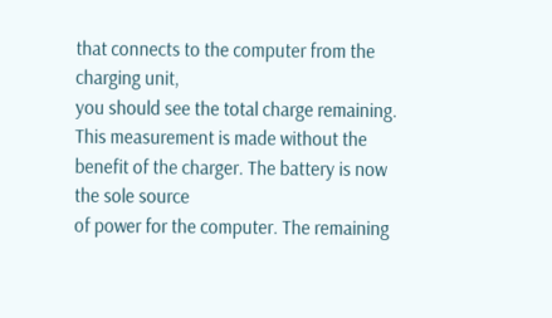that connects to the computer from the charging unit,
you should see the total charge remaining. This measurement is made without the benefit of the charger. The battery is now the sole source
of power for the computer. The remaining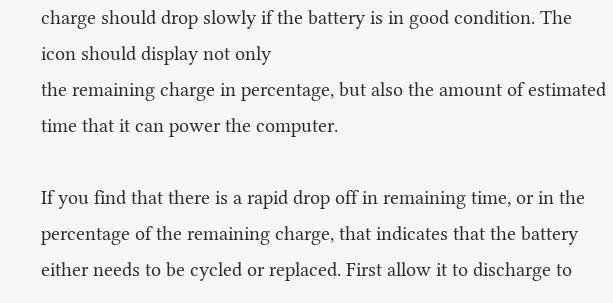charge should drop slowly if the battery is in good condition. The icon should display not only
the remaining charge in percentage, but also the amount of estimated time that it can power the computer.

If you find that there is a rapid drop off in remaining time, or in the percentage of the remaining charge, that indicates that the battery
either needs to be cycled or replaced. First allow it to discharge to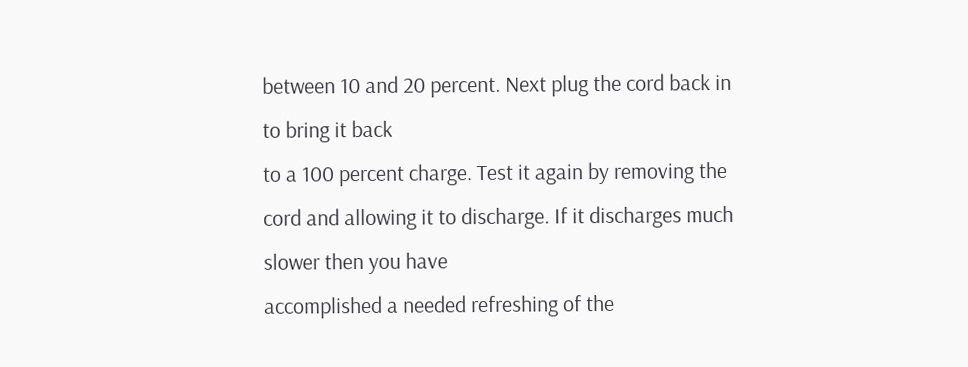between 10 and 20 percent. Next plug the cord back in to bring it back
to a 100 percent charge. Test it again by removing the cord and allowing it to discharge. If it discharges much slower then you have
accomplished a needed refreshing of the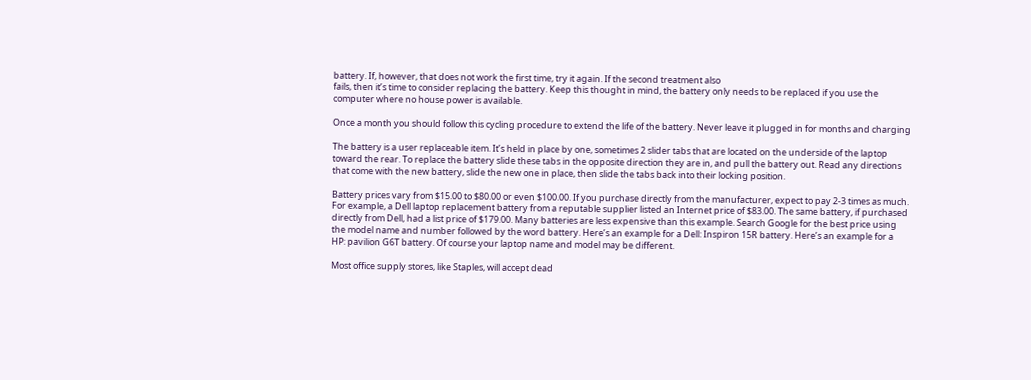battery. If, however, that does not work the first time, try it again. If the second treatment also
fails, then it’s time to consider replacing the battery. Keep this thought in mind, the battery only needs to be replaced if you use the
computer where no house power is available.

Once a month you should follow this cycling procedure to extend the life of the battery. Never leave it plugged in for months and charging

The battery is a user replaceable item. It’s held in place by one, sometimes 2 slider tabs that are located on the underside of the laptop
toward the rear. To replace the battery slide these tabs in the opposite direction they are in, and pull the battery out. Read any directions
that come with the new battery, slide the new one in place, then slide the tabs back into their locking position.

Battery prices vary from $15.00 to $80.00 or even $100.00. If you purchase directly from the manufacturer, expect to pay 2-3 times as much.
For example, a Dell laptop replacement battery from a reputable supplier listed an Internet price of $83.00. The same battery, if purchased
directly from Dell, had a list price of $179.00. Many batteries are less expensive than this example. Search Google for the best price using
the model name and number followed by the word battery. Here’s an example for a Dell: Inspiron 15R battery. Here’s an example for a
HP: pavilion G6T battery. Of course your laptop name and model may be different.

Most office supply stores, like Staples, will accept dead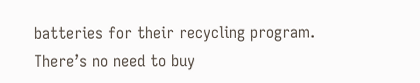batteries for their recycling program. There’s no need to buy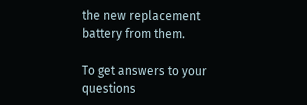the new replacement
battery from them.

To get answers to your questions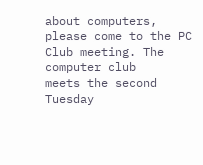about computers, please come to the PC Club meeting. The computer club
meets the second Tuesday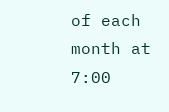of each month at 7:00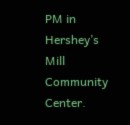PM in Hershey’s Mill Community Center.